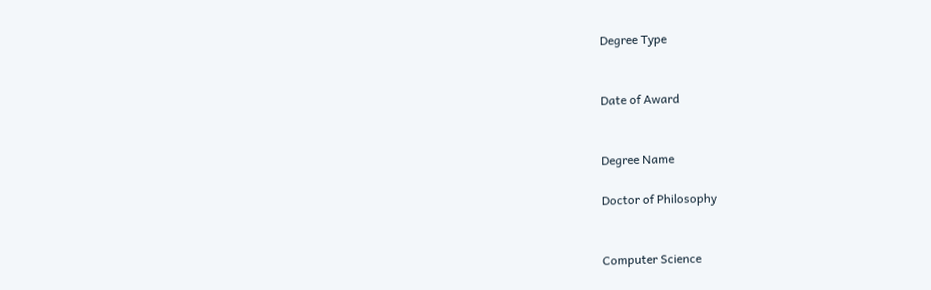Degree Type


Date of Award


Degree Name

Doctor of Philosophy


Computer Science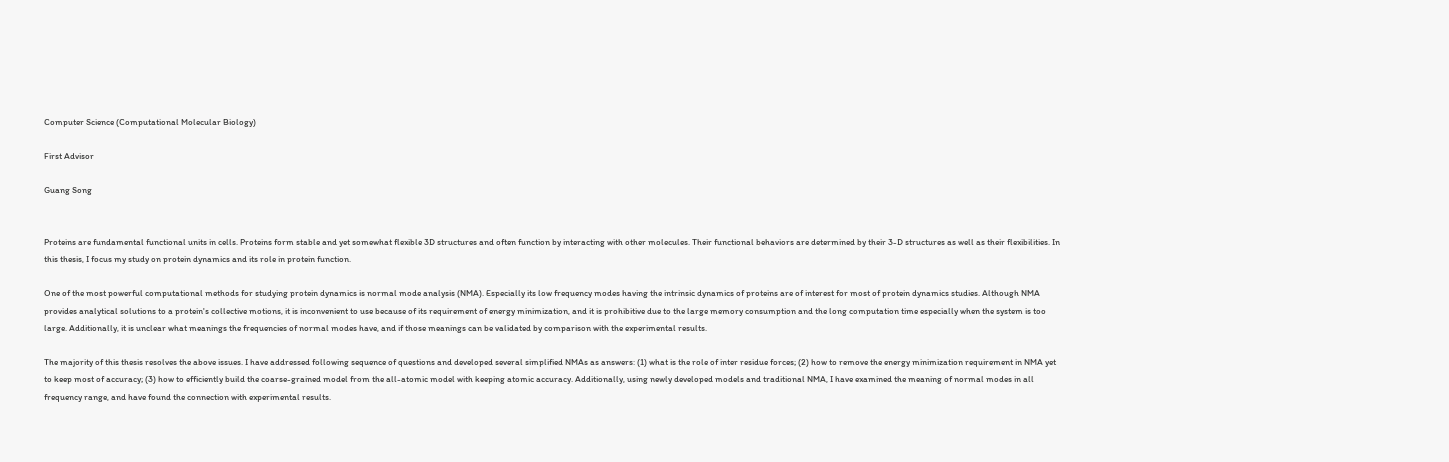Computer Science (Computational Molecular Biology)

First Advisor

Guang Song


Proteins are fundamental functional units in cells. Proteins form stable and yet somewhat flexible 3D structures and often function by interacting with other molecules. Their functional behaviors are determined by their 3-D structures as well as their flexibilities. In this thesis, I focus my study on protein dynamics and its role in protein function.

One of the most powerful computational methods for studying protein dynamics is normal mode analysis (NMA). Especially its low frequency modes having the intrinsic dynamics of proteins are of interest for most of protein dynamics studies. Although NMA provides analytical solutions to a protein's collective motions, it is inconvenient to use because of its requirement of energy minimization, and it is prohibitive due to the large memory consumption and the long computation time especially when the system is too large. Additionally, it is unclear what meanings the frequencies of normal modes have, and if those meanings can be validated by comparison with the experimental results.

The majority of this thesis resolves the above issues. I have addressed following sequence of questions and developed several simplified NMAs as answers: (1) what is the role of inter residue forces; (2) how to remove the energy minimization requirement in NMA yet to keep most of accuracy; (3) how to efficiently build the coarse-grained model from the all-atomic model with keeping atomic accuracy. Additionally, using newly developed models and traditional NMA, I have examined the meaning of normal modes in all frequency range, and have found the connection with experimental results.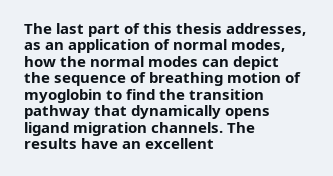The last part of this thesis addresses, as an application of normal modes, how the normal modes can depict the sequence of breathing motion of myoglobin to find the transition pathway that dynamically opens ligand migration channels. The results have an excellent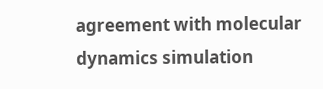agreement with molecular dynamics simulation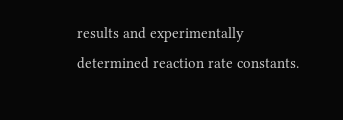results and experimentally determined reaction rate constants.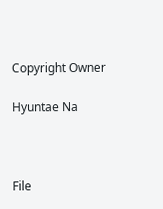Copyright Owner

Hyuntae Na



File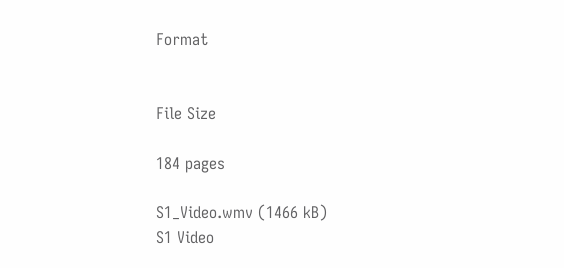Format


File Size

184 pages

S1_Video.wmv (1466 kB)
S1 Video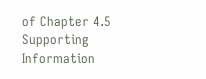of Chapter 4.5 Supporting Information